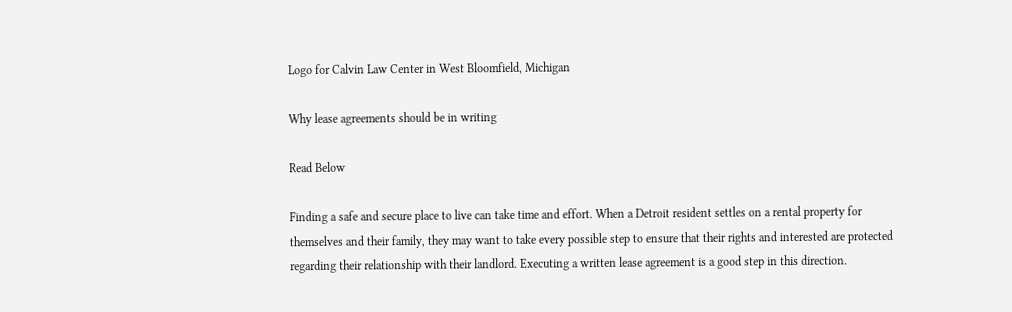Logo for Calvin Law Center in West Bloomfield, Michigan

Why lease agreements should be in writing

Read Below

Finding a safe and secure place to live can take time and effort. When a Detroit resident settles on a rental property for themselves and their family, they may want to take every possible step to ensure that their rights and interested are protected regarding their relationship with their landlord. Executing a written lease agreement is a good step in this direction.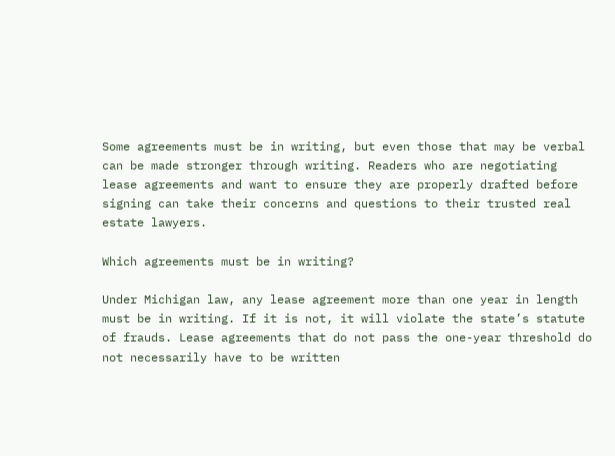Some agreements must be in writing, but even those that may be verbal can be made stronger through writing. Readers who are negotiating lease agreements and want to ensure they are properly drafted before signing can take their concerns and questions to their trusted real estate lawyers.

Which agreements must be in writing?

Under Michigan law, any lease agreement more than one year in length must be in writing. If it is not, it will violate the state’s statute of frauds. Lease agreements that do not pass the one-year threshold do not necessarily have to be written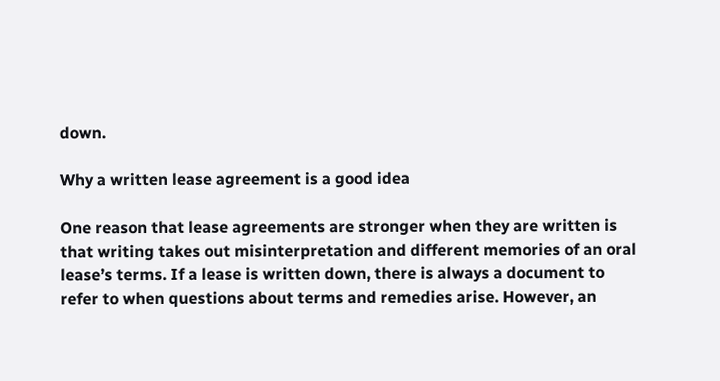down.

Why a written lease agreement is a good idea

One reason that lease agreements are stronger when they are written is that writing takes out misinterpretation and different memories of an oral lease’s terms. If a lease is written down, there is always a document to refer to when questions about terms and remedies arise. However, an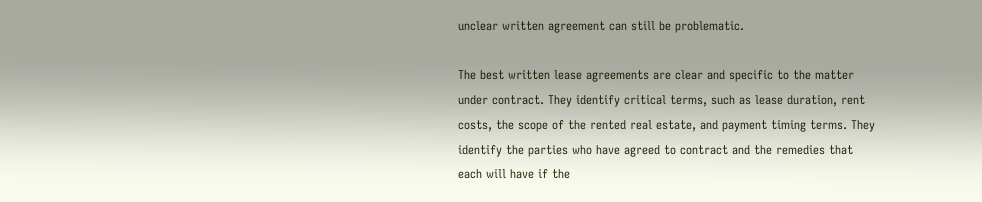unclear written agreement can still be problematic.

The best written lease agreements are clear and specific to the matter under contract. They identify critical terms, such as lease duration, rent costs, the scope of the rented real estate, and payment timing terms. They identify the parties who have agreed to contract and the remedies that each will have if the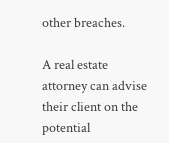other breaches.

A real estate attorney can advise their client on the potential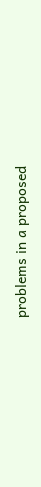problems in a proposed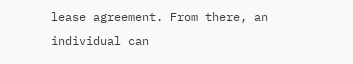lease agreement. From there, an individual can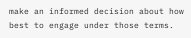make an informed decision about how best to engage under those terms.